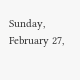Sunday, February 27,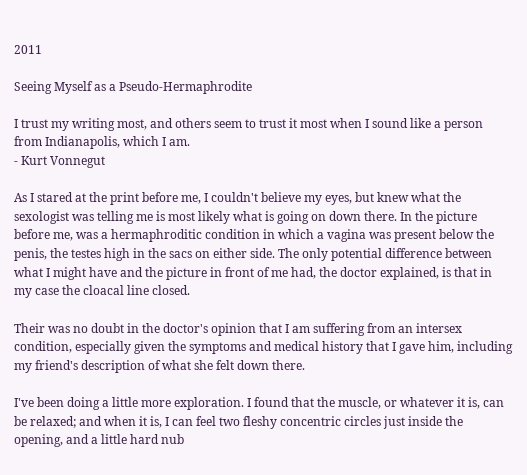2011

Seeing Myself as a Pseudo-Hermaphrodite

I trust my writing most, and others seem to trust it most when I sound like a person from Indianapolis, which I am.
- Kurt Vonnegut

As I stared at the print before me, I couldn't believe my eyes, but knew what the sexologist was telling me is most likely what is going on down there. In the picture before me, was a hermaphroditic condition in which a vagina was present below the penis, the testes high in the sacs on either side. The only potential difference between what I might have and the picture in front of me had, the doctor explained, is that in my case the cloacal line closed.

Their was no doubt in the doctor's opinion that I am suffering from an intersex condition, especially given the symptoms and medical history that I gave him, including my friend's description of what she felt down there.

I've been doing a little more exploration. I found that the muscle, or whatever it is, can be relaxed; and when it is, I can feel two fleshy concentric circles just inside the opening, and a little hard nub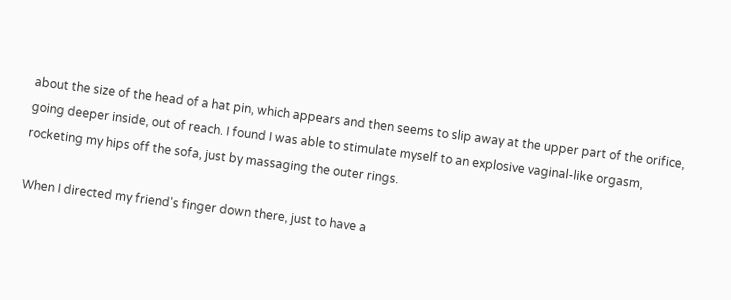about the size of the head of a hat pin, which appears and then seems to slip away at the upper part of the orifice, going deeper inside, out of reach. I found I was able to stimulate myself to an explosive vaginal-like orgasm, rocketing my hips off the sofa, just by massaging the outer rings.

When I directed my friend's finger down there, just to have a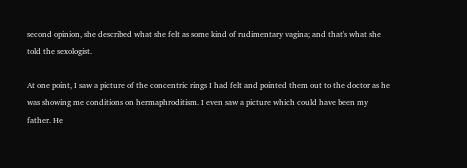second opinion, she described what she felt as some kind of rudimentary vagina; and that's what she told the sexologist.

At one point, I saw a picture of the concentric rings I had felt and pointed them out to the doctor as he was showing me conditions on hermaphroditism. I even saw a picture which could have been my father. He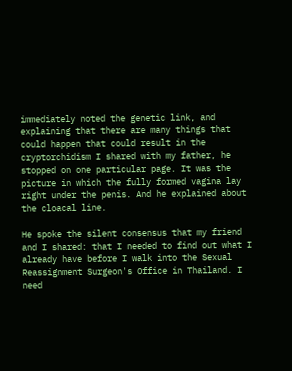immediately noted the genetic link, and explaining that there are many things that could happen that could result in the cryptorchidism I shared with my father, he stopped on one particular page. It was the picture in which the fully formed vagina lay right under the penis. And he explained about the cloacal line.

He spoke the silent consensus that my friend and I shared: that I needed to find out what I already have before I walk into the Sexual Reassignment Surgeon's Office in Thailand. I need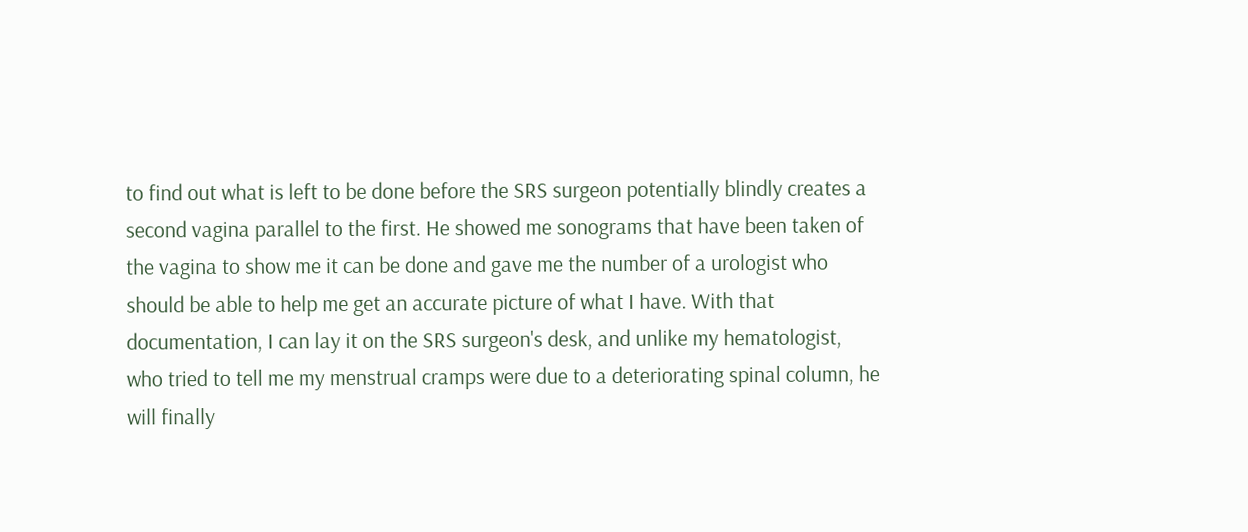to find out what is left to be done before the SRS surgeon potentially blindly creates a second vagina parallel to the first. He showed me sonograms that have been taken of the vagina to show me it can be done and gave me the number of a urologist who should be able to help me get an accurate picture of what I have. With that documentation, I can lay it on the SRS surgeon's desk, and unlike my hematologist, who tried to tell me my menstrual cramps were due to a deteriorating spinal column, he will finally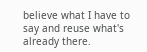believe what I have to say and reuse what's already there.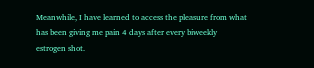Meanwhile, I have learned to access the pleasure from what has been giving me pain 4 days after every biweekly estrogen shot.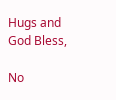Hugs and God Bless,

No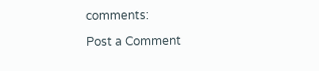comments:

Post a Comment